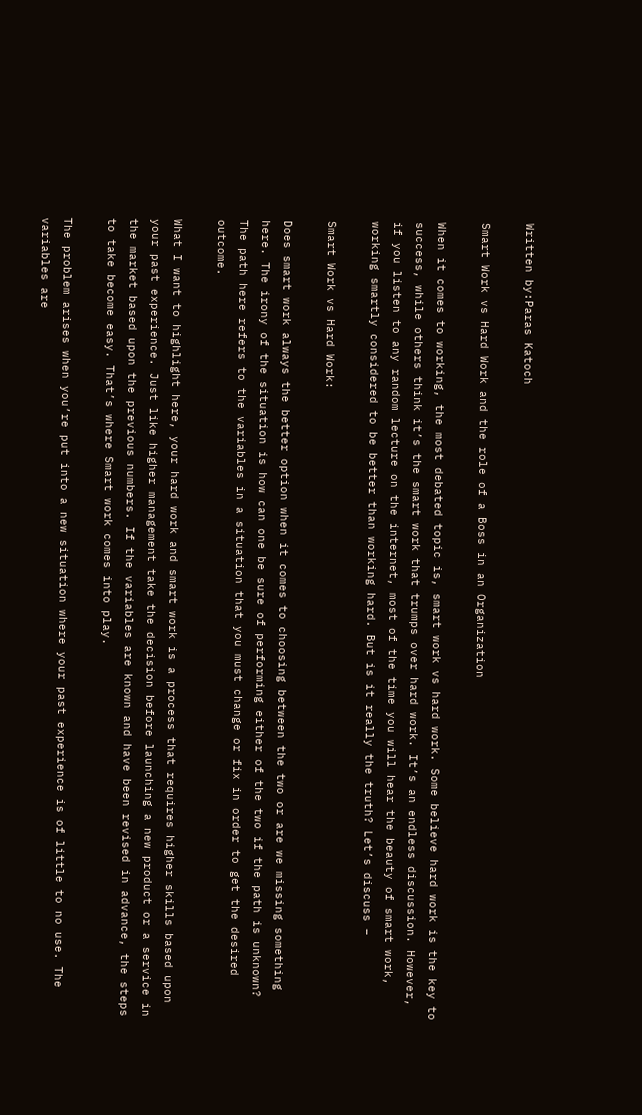Written by:Paras Katoch

Smart Work vs Hard Work and the role of a Boss in an Organization

When it comes to working, the most debated topic is, smart work vs hard work. Some believe hard work is the key to success, while others think it’s the smart work that trumps over hard work. It’s an endless discussion. However, if you listen to any random lecture on the internet, most of the time you will hear the beauty of smart work, working smartly considered to be better than working hard. But is it really the truth? Let’s discuss –

Smart Work vs Hard Work:

Does smart work always the better option when it comes to choosing between the two or are we missing something here. The irony of the situation is how can one be sure of performing either of the two if the path is unknown? The path here refers to the variables in a situation that you must change or fix in order to get the desired outcome.

What I want to highlight here, your hard work and smart work is a process that requires higher skills based upon your past experience. Just like higher management take the decision before launching a new product or a service in the market based upon the previous numbers. If the variables are known and have been revised in advance, the steps to take become easy. That’s where Smart work comes into play.

The problem arises when you’re put into a new situation where your past experience is of little to no use. The variables are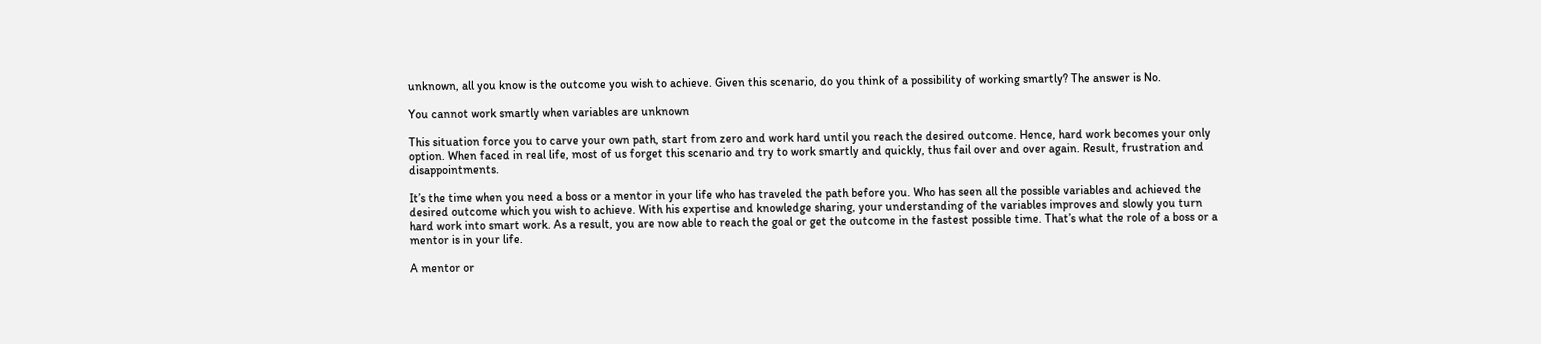unknown, all you know is the outcome you wish to achieve. Given this scenario, do you think of a possibility of working smartly? The answer is No.

You cannot work smartly when variables are unknown

This situation force you to carve your own path, start from zero and work hard until you reach the desired outcome. Hence, hard work becomes your only option. When faced in real life, most of us forget this scenario and try to work smartly and quickly, thus fail over and over again. Result, frustration and disappointments.

It’s the time when you need a boss or a mentor in your life who has traveled the path before you. Who has seen all the possible variables and achieved the desired outcome which you wish to achieve. With his expertise and knowledge sharing, your understanding of the variables improves and slowly you turn hard work into smart work. As a result, you are now able to reach the goal or get the outcome in the fastest possible time. That’s what the role of a boss or a mentor is in your life.

A mentor or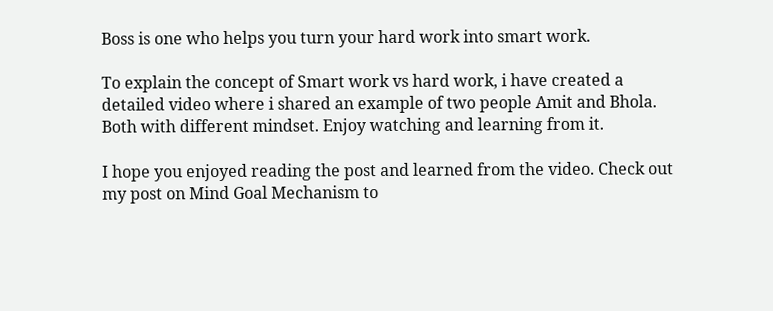Boss is one who helps you turn your hard work into smart work.

To explain the concept of Smart work vs hard work, i have created a detailed video where i shared an example of two people Amit and Bhola. Both with different mindset. Enjoy watching and learning from it.

I hope you enjoyed reading the post and learned from the video. Check out my post on Mind Goal Mechanism to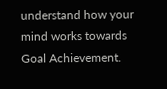understand how your mind works towards Goal Achievement.